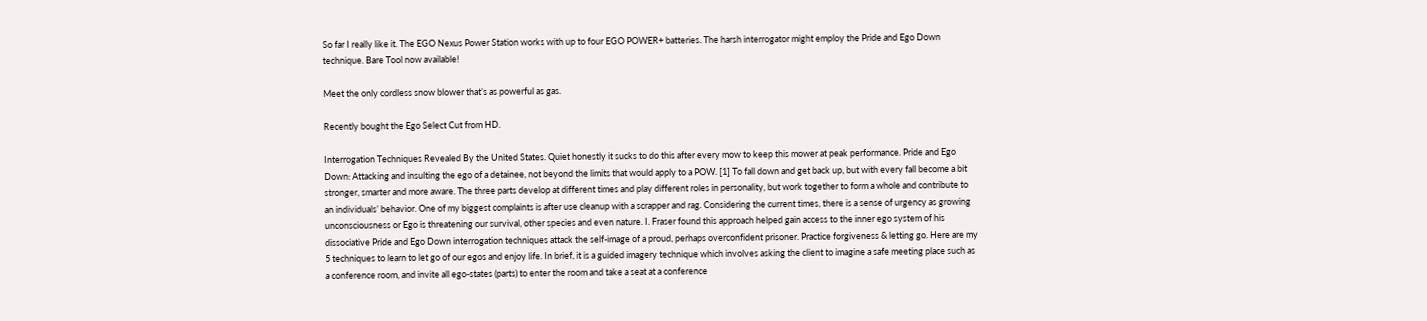So far I really like it. The EGO Nexus Power Station works with up to four EGO POWER+ batteries. The harsh interrogator might employ the Pride and Ego Down technique. Bare Tool now available!

Meet the only cordless snow blower that’s as powerful as gas.

Recently bought the Ego Select Cut from HD.

Interrogation Techniques Revealed By the United States. Quiet honestly it sucks to do this after every mow to keep this mower at peak performance. Pride and Ego Down: Attacking and insulting the ego of a detainee, not beyond the limits that would apply to a POW. [1] To fall down and get back up, but with every fall become a bit stronger, smarter and more aware. The three parts develop at different times and play different roles in personality, but work together to form a whole and contribute to an individuals’ behavior. One of my biggest complaints is after use cleanup with a scrapper and rag. Considering the current times, there is a sense of urgency as growing unconsciousness or Ego is threatening our survival, other species and even nature. I. Fraser found this approach helped gain access to the inner ego system of his dissociative Pride and Ego Down interrogation techniques attack the self-image of a proud, perhaps overconfident prisoner. Practice forgiveness & letting go. Here are my 5 techniques to learn to let go of our egos and enjoy life. In brief, it is a guided imagery technique which involves asking the client to imagine a safe meeting place such as a conference room, and invite all ego-states (parts) to enter the room and take a seat at a conference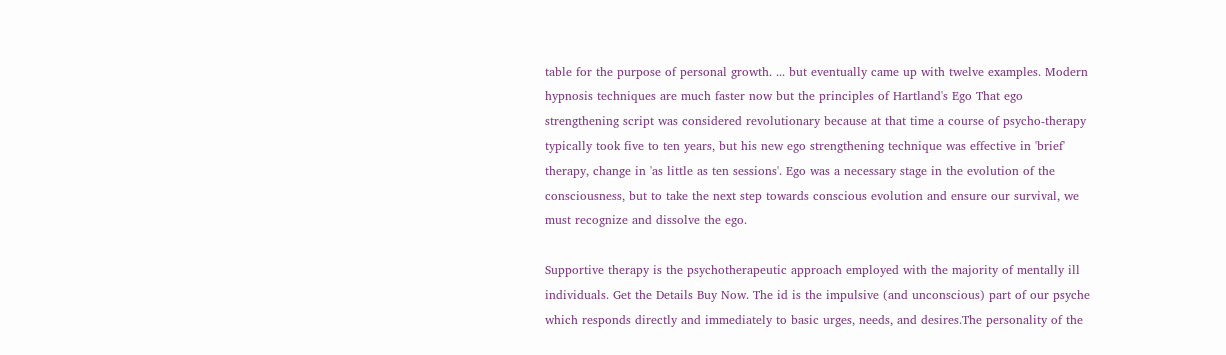table for the purpose of personal growth. ... but eventually came up with twelve examples. Modern hypnosis techniques are much faster now but the principles of Hartland's Ego That ego strengthening script was considered revolutionary because at that time a course of psycho-therapy typically took five to ten years, but his new ego strengthening technique was effective in 'brief' therapy, change in 'as little as ten sessions'. Ego was a necessary stage in the evolution of the consciousness, but to take the next step towards conscious evolution and ensure our survival, we must recognize and dissolve the ego.

Supportive therapy is the psychotherapeutic approach employed with the majority of mentally ill individuals. Get the Details Buy Now. The id is the impulsive (and unconscious) part of our psyche which responds directly and immediately to basic urges, needs, and desires.The personality of the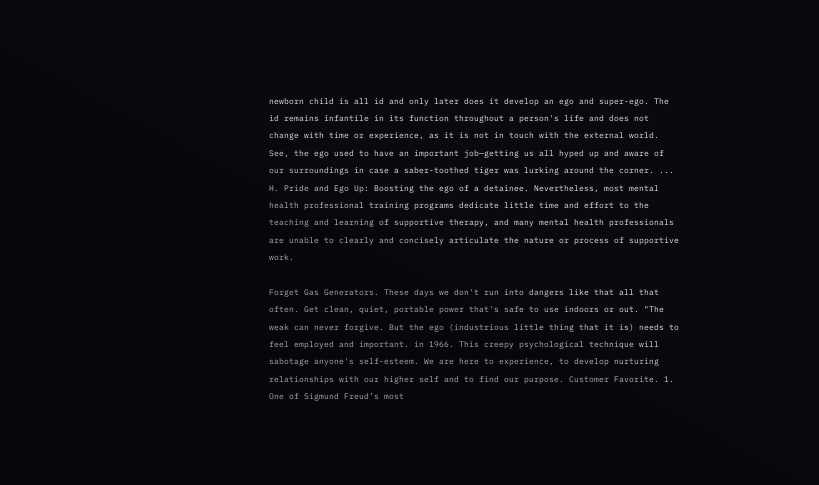newborn child is all id and only later does it develop an ego and super-ego. The id remains infantile in its function throughout a person's life and does not change with time or experience, as it is not in touch with the external world. See, the ego used to have an important job—getting us all hyped up and aware of our surroundings in case a saber-toothed tiger was lurking around the corner. ... H. Pride and Ego Up: Boosting the ego of a detainee. Nevertheless, most mental health professional training programs dedicate little time and effort to the teaching and learning of supportive therapy, and many mental health professionals are unable to clearly and concisely articulate the nature or process of supportive work.

Forget Gas Generators. These days we don't run into dangers like that all that often. Get clean, quiet, portable power that's safe to use indoors or out. "The weak can never forgive. But the ego (industrious little thing that it is) needs to feel employed and important. in 1966. This creepy psychological technique will sabotage anyone's self-esteem. We are here to experience, to develop nurturing relationships with our higher self and to find our purpose. Customer Favorite. 1. One of Sigmund Freud’s most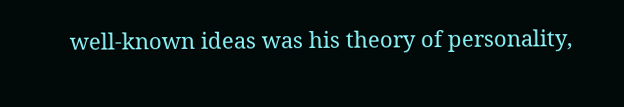well-known ideas was his theory of personality,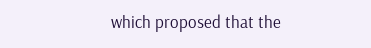which proposed that the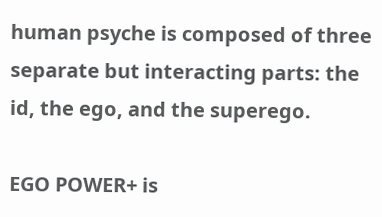human psyche is composed of three separate but interacting parts: the id, the ego, and the superego.

EGO POWER+ is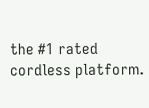the #1 rated cordless platform.